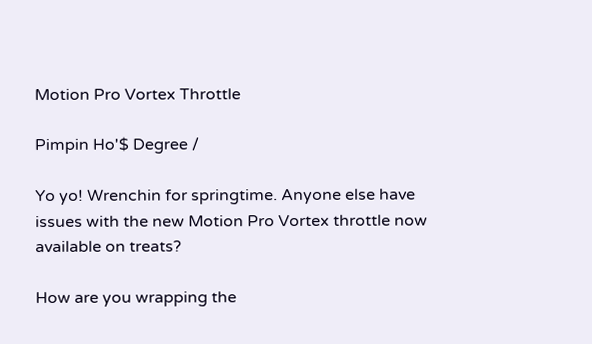Motion Pro Vortex Throttle

Pimpin Ho'$ Degree /

Yo yo! Wrenchin for springtime. Anyone else have issues with the new Motion Pro Vortex throttle now available on treats?

How are you wrapping the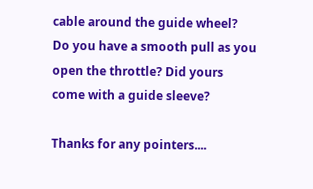cable around the guide wheel? Do you have a smooth pull as you open the throttle? Did yours come with a guide sleeve?

Thanks for any pointers....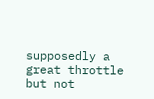supposedly a great throttle but not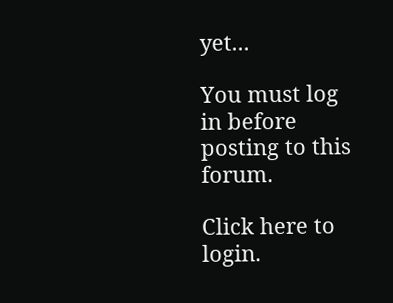yet...

You must log in before posting to this forum.

Click here to login.